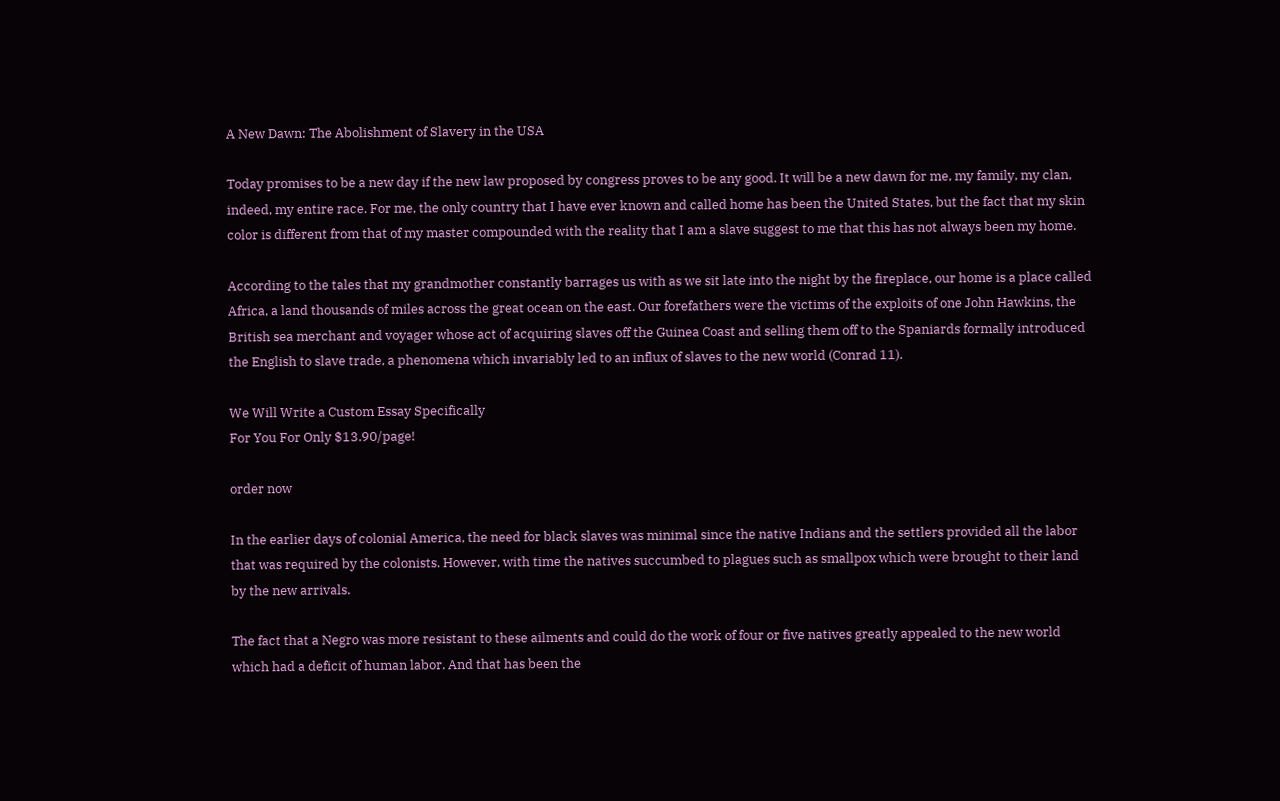A New Dawn: The Abolishment of Slavery in the USA

Today promises to be a new day if the new law proposed by congress proves to be any good. It will be a new dawn for me, my family, my clan, indeed, my entire race. For me, the only country that I have ever known and called home has been the United States, but the fact that my skin color is different from that of my master compounded with the reality that I am a slave suggest to me that this has not always been my home.

According to the tales that my grandmother constantly barrages us with as we sit late into the night by the fireplace, our home is a place called Africa, a land thousands of miles across the great ocean on the east. Our forefathers were the victims of the exploits of one John Hawkins, the British sea merchant and voyager whose act of acquiring slaves off the Guinea Coast and selling them off to the Spaniards formally introduced the English to slave trade, a phenomena which invariably led to an influx of slaves to the new world (Conrad 11).

We Will Write a Custom Essay Specifically
For You For Only $13.90/page!

order now

In the earlier days of colonial America, the need for black slaves was minimal since the native Indians and the settlers provided all the labor that was required by the colonists. However, with time the natives succumbed to plagues such as smallpox which were brought to their land by the new arrivals.

The fact that a Negro was more resistant to these ailments and could do the work of four or five natives greatly appealed to the new world which had a deficit of human labor. And that has been the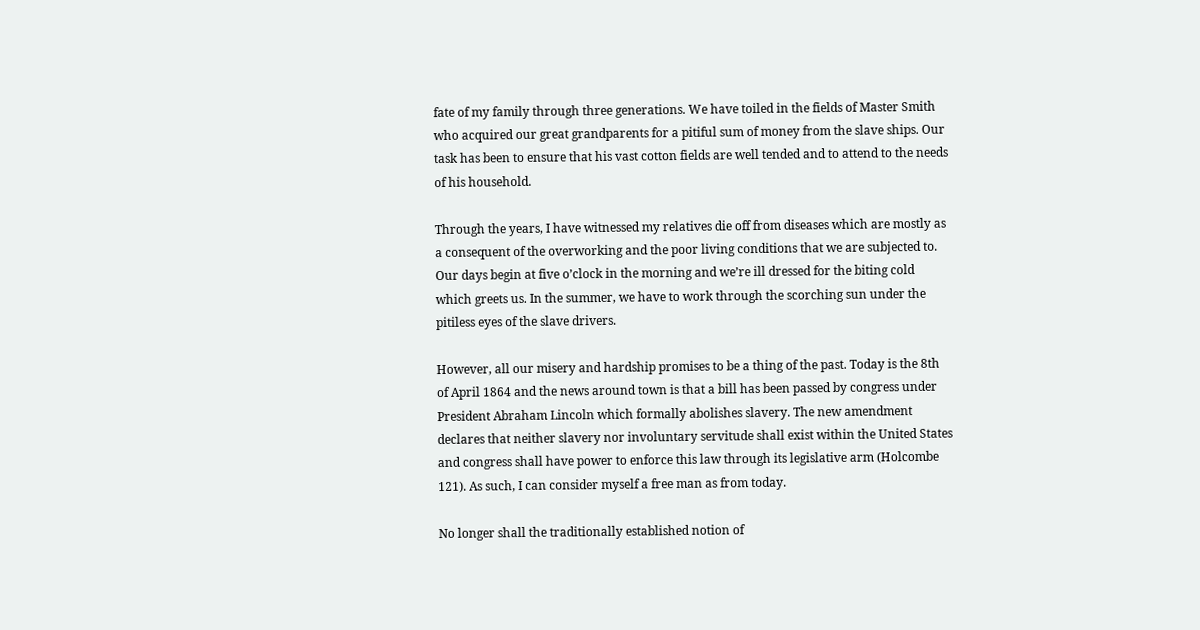fate of my family through three generations. We have toiled in the fields of Master Smith who acquired our great grandparents for a pitiful sum of money from the slave ships. Our task has been to ensure that his vast cotton fields are well tended and to attend to the needs of his household.

Through the years, I have witnessed my relatives die off from diseases which are mostly as a consequent of the overworking and the poor living conditions that we are subjected to. Our days begin at five o’clock in the morning and we’re ill dressed for the biting cold which greets us. In the summer, we have to work through the scorching sun under the pitiless eyes of the slave drivers.

However, all our misery and hardship promises to be a thing of the past. Today is the 8th of April 1864 and the news around town is that a bill has been passed by congress under President Abraham Lincoln which formally abolishes slavery. The new amendment declares that neither slavery nor involuntary servitude shall exist within the United States and congress shall have power to enforce this law through its legislative arm (Holcombe 121). As such, I can consider myself a free man as from today.

No longer shall the traditionally established notion of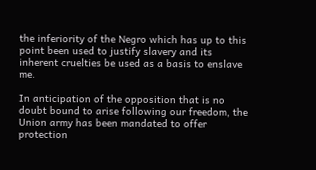the inferiority of the Negro which has up to this point been used to justify slavery and its inherent cruelties be used as a basis to enslave me.

In anticipation of the opposition that is no doubt bound to arise following our freedom, the Union army has been mandated to offer protection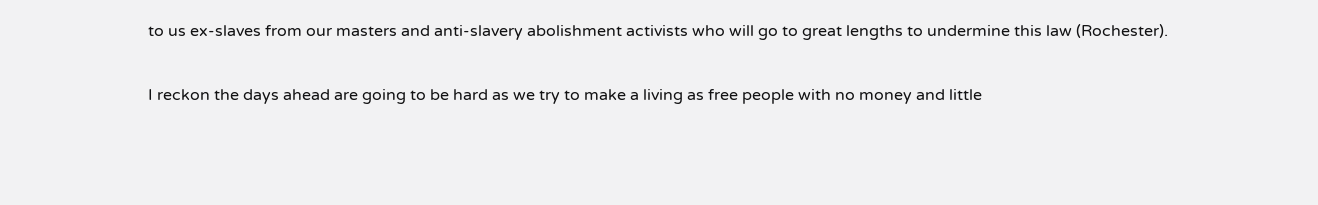to us ex-slaves from our masters and anti-slavery abolishment activists who will go to great lengths to undermine this law (Rochester).

I reckon the days ahead are going to be hard as we try to make a living as free people with no money and little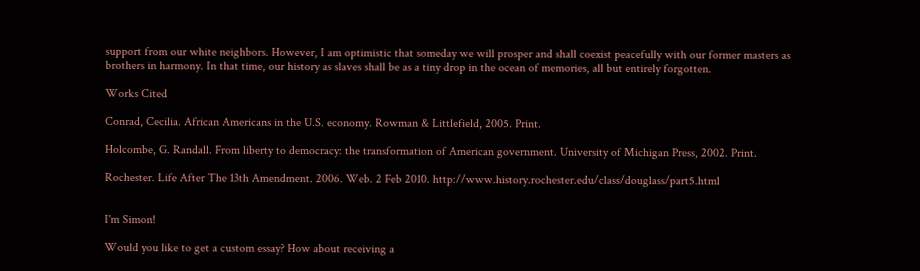support from our white neighbors. However, I am optimistic that someday we will prosper and shall coexist peacefully with our former masters as brothers in harmony. In that time, our history as slaves shall be as a tiny drop in the ocean of memories, all but entirely forgotten.

Works Cited

Conrad, Cecilia. African Americans in the U.S. economy. Rowman & Littlefield, 2005. Print.

Holcombe, G. Randall. From liberty to democracy: the transformation of American government. University of Michigan Press, 2002. Print.

Rochester. Life After The 13th Amendment. 2006. Web. 2 Feb 2010. http://www.history.rochester.edu/class/douglass/part5.html


I'm Simon!

Would you like to get a custom essay? How about receiving a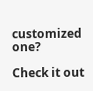customized one?

Check it out